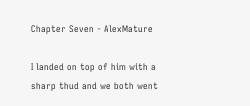Chapter Seven - AlexMature

I landed on top of him with a sharp thud and we both went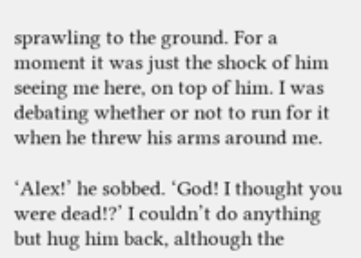sprawling to the ground. For a moment it was just the shock of him seeing me here, on top of him. I was debating whether or not to run for it when he threw his arms around me.

‘Alex!’ he sobbed. ‘God! I thought you were dead!?’ I couldn’t do anything but hug him back, although the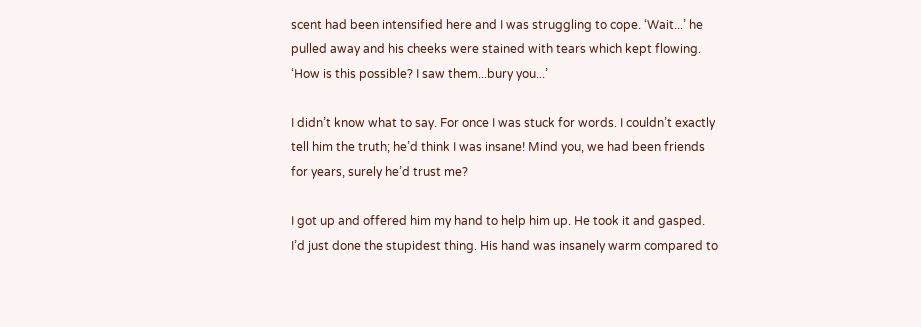scent had been intensified here and I was struggling to cope. ‘Wait...’ he pulled away and his cheeks were stained with tears which kept flowing. ‘How is this possible? I saw them...bury you...’

I didn’t know what to say. For once I was stuck for words. I couldn’t exactly tell him the truth; he’d think I was insane! Mind you, we had been friends for years, surely he’d trust me?

I got up and offered him my hand to help him up. He took it and gasped. I’d just done the stupidest thing. His hand was insanely warm compared to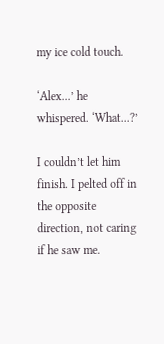my ice cold touch.

‘Alex...’ he whispered. ‘What...?’

I couldn’t let him finish. I pelted off in the opposite direction, not caring if he saw me.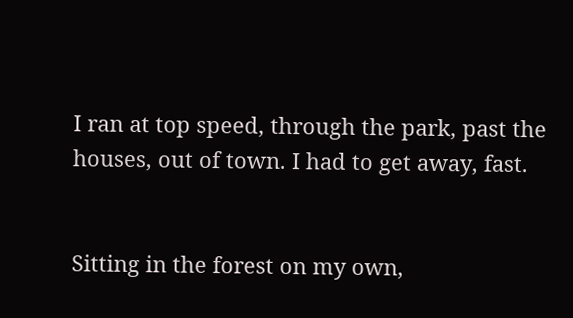I ran at top speed, through the park, past the houses, out of town. I had to get away, fast.


Sitting in the forest on my own,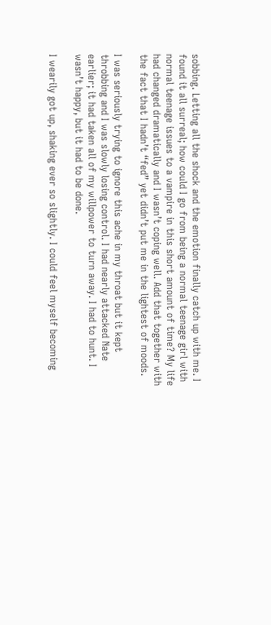sobbing. Letting all the shock and the emotion finally catch up with me. I found it all surreal; how could I go from being a normal teenage girl with normal teenage issues to a vampire in this short amount of time? My life had changed dramatically and I wasn’t coping well. Add that together with the fact that I hadn’t “fed” yet didn’t put me in the lightest of moods.

I was seriously trying to ignore this ache in my throat but it kept throbbing and I was slowly losing control. I had nearly attacked Nate earlier; it had taken all of my willpower to turn away. I had to hunt. I wasn’t happy, but it had to be done.

I wearily got up, shaking ever so slightly. I could feel myself becoming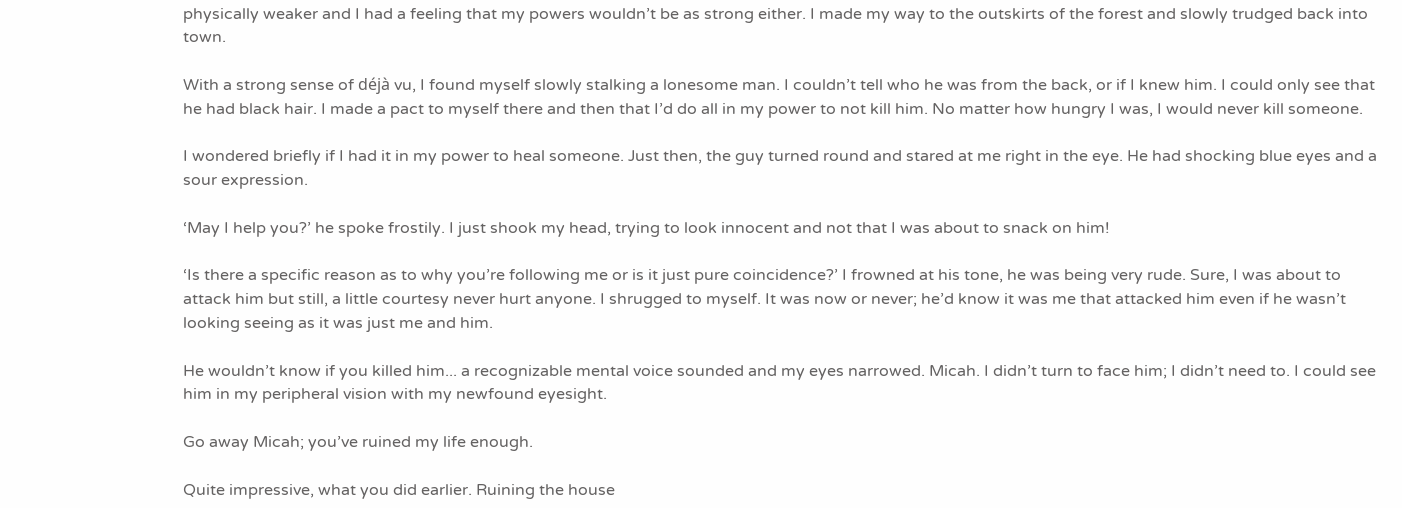physically weaker and I had a feeling that my powers wouldn’t be as strong either. I made my way to the outskirts of the forest and slowly trudged back into town.

With a strong sense of déjà vu, I found myself slowly stalking a lonesome man. I couldn’t tell who he was from the back, or if I knew him. I could only see that he had black hair. I made a pact to myself there and then that I’d do all in my power to not kill him. No matter how hungry I was, I would never kill someone.

I wondered briefly if I had it in my power to heal someone. Just then, the guy turned round and stared at me right in the eye. He had shocking blue eyes and a sour expression.

‘May I help you?’ he spoke frostily. I just shook my head, trying to look innocent and not that I was about to snack on him!

‘Is there a specific reason as to why you’re following me or is it just pure coincidence?’ I frowned at his tone, he was being very rude. Sure, I was about to attack him but still, a little courtesy never hurt anyone. I shrugged to myself. It was now or never; he’d know it was me that attacked him even if he wasn’t looking seeing as it was just me and him.

He wouldn’t know if you killed him... a recognizable mental voice sounded and my eyes narrowed. Micah. I didn’t turn to face him; I didn’t need to. I could see him in my peripheral vision with my newfound eyesight.

Go away Micah; you’ve ruined my life enough.

Quite impressive, what you did earlier. Ruining the house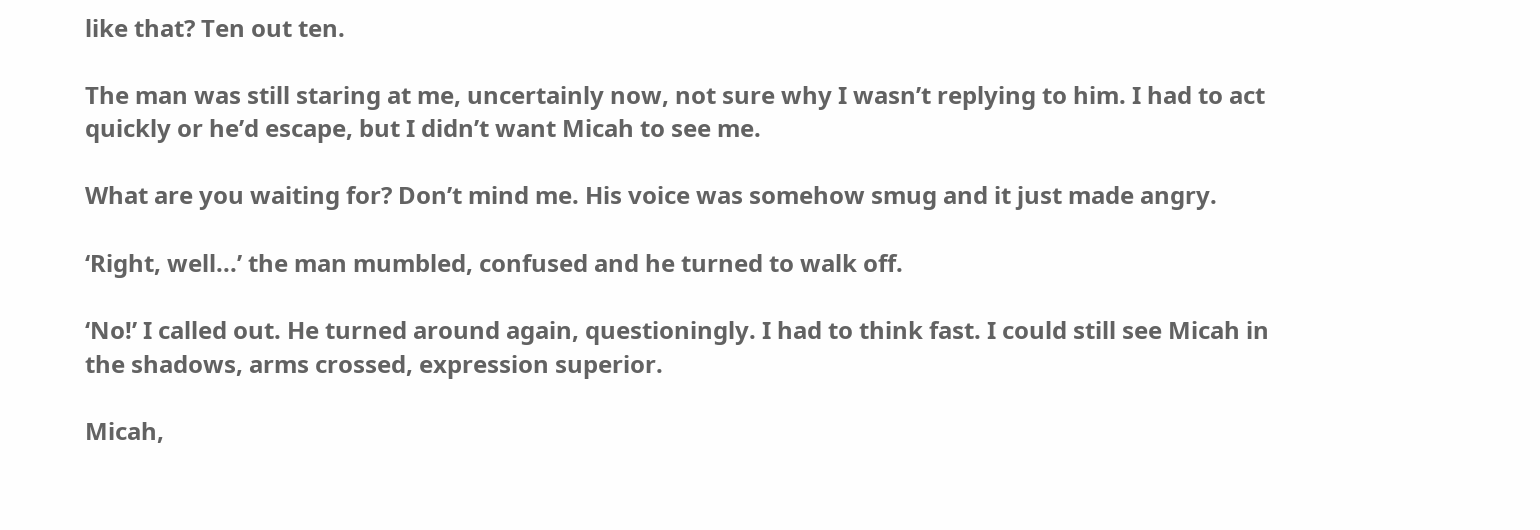like that? Ten out ten.

The man was still staring at me, uncertainly now, not sure why I wasn’t replying to him. I had to act quickly or he’d escape, but I didn’t want Micah to see me.

What are you waiting for? Don’t mind me. His voice was somehow smug and it just made angry.

‘Right, well...’ the man mumbled, confused and he turned to walk off.

‘No!’ I called out. He turned around again, questioningly. I had to think fast. I could still see Micah in the shadows, arms crossed, expression superior.

Micah,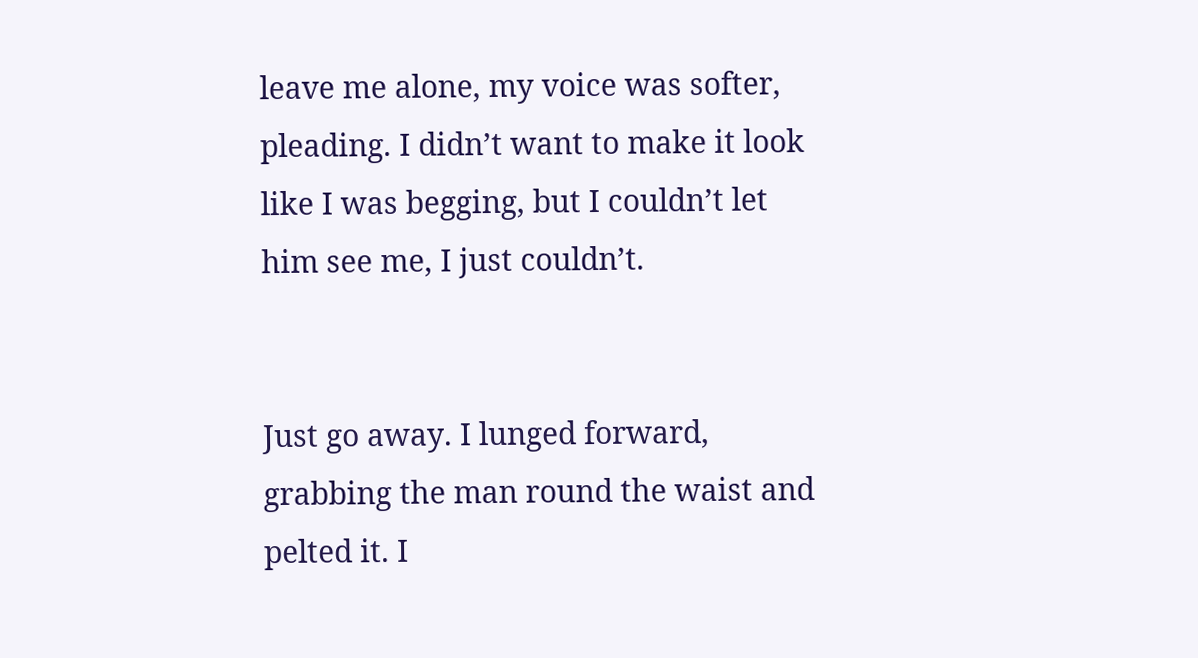leave me alone, my voice was softer, pleading. I didn’t want to make it look like I was begging, but I couldn’t let him see me, I just couldn’t.


Just go away. I lunged forward, grabbing the man round the waist and pelted it. I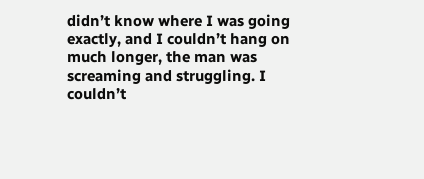didn’t know where I was going exactly, and I couldn’t hang on much longer, the man was screaming and struggling. I couldn’t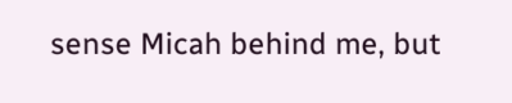sense Micah behind me, but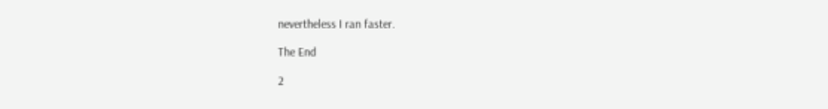nevertheless I ran faster.

The End

2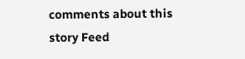comments about this story Feed